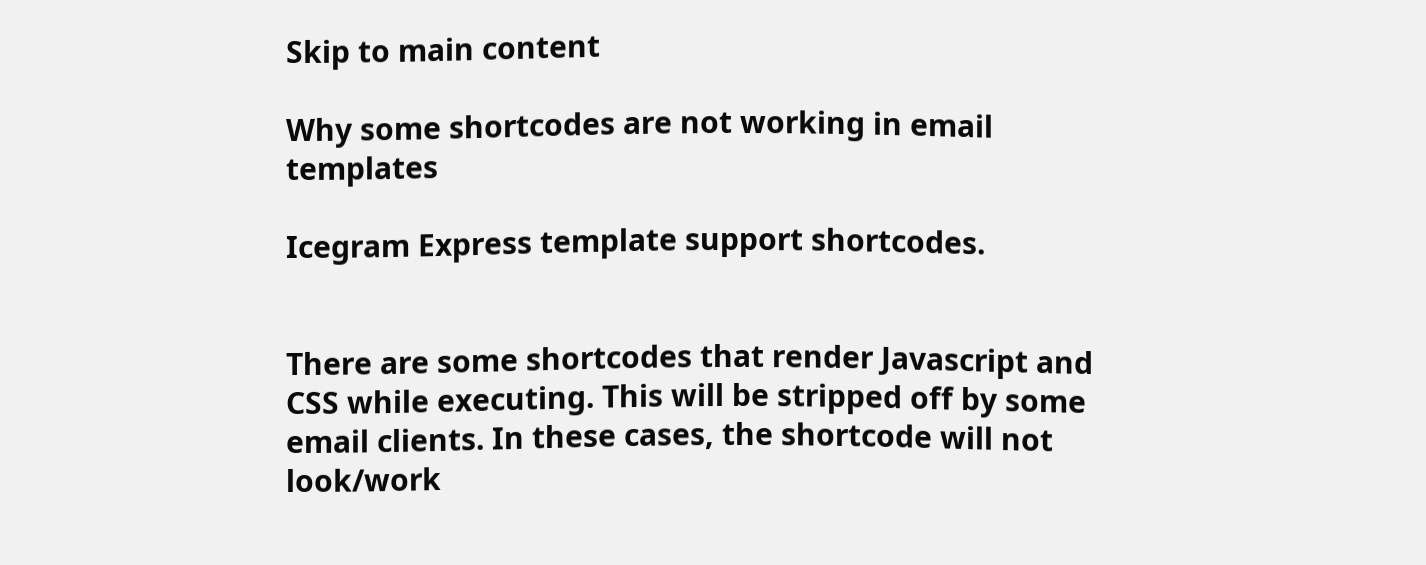Skip to main content

Why some shortcodes are not working in email templates

Icegram Express template support shortcodes.


There are some shortcodes that render Javascript and CSS while executing. This will be stripped off by some email clients. In these cases, the shortcode will not look/work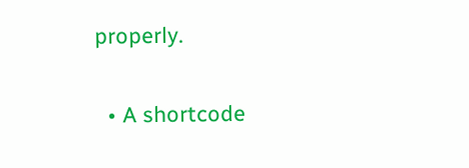properly.

  • A shortcode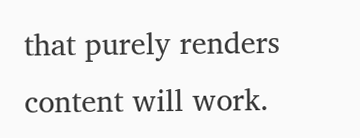that purely renders content will work.